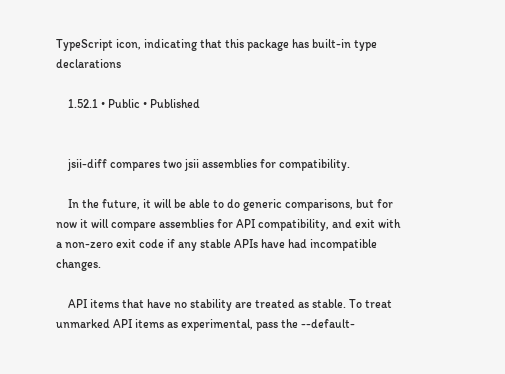TypeScript icon, indicating that this package has built-in type declarations

    1.52.1 • Public • Published


    jsii-diff compares two jsii assemblies for compatibility.

    In the future, it will be able to do generic comparisons, but for now it will compare assemblies for API compatibility, and exit with a non-zero exit code if any stable APIs have had incompatible changes.

    API items that have no stability are treated as stable. To treat unmarked API items as experimental, pass the --default-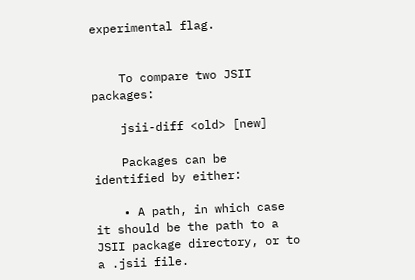experimental flag.


    To compare two JSII packages:

    jsii-diff <old> [new]

    Packages can be identified by either:

    • A path, in which case it should be the path to a JSII package directory, or to a .jsii file.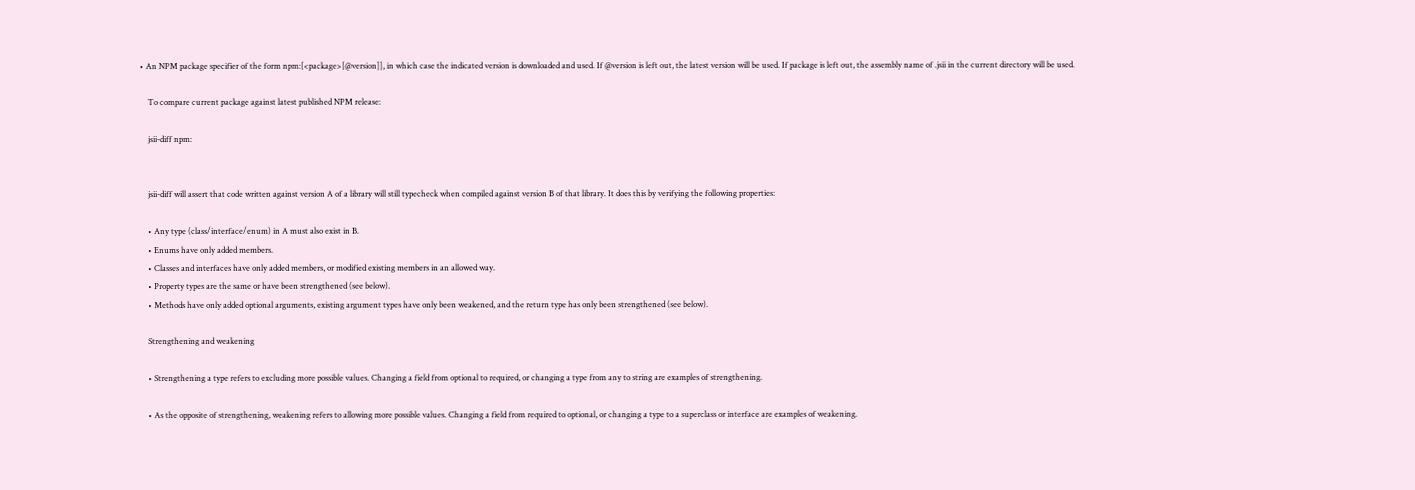• An NPM package specifier of the form npm:[<package>[@version]], in which case the indicated version is downloaded and used. If @version is left out, the latest version will be used. If package is left out, the assembly name of .jsii in the current directory will be used.

    To compare current package against latest published NPM release:

    jsii-diff npm:


    jsii-diff will assert that code written against version A of a library will still typecheck when compiled against version B of that library. It does this by verifying the following properties:

    • Any type (class/interface/enum) in A must also exist in B.
    • Enums have only added members.
    • Classes and interfaces have only added members, or modified existing members in an allowed way.
    • Property types are the same or have been strengthened (see below).
    • Methods have only added optional arguments, existing argument types have only been weakened, and the return type has only been strengthened (see below).

    Strengthening and weakening

    • Strengthening a type refers to excluding more possible values. Changing a field from optional to required, or changing a type from any to string are examples of strengthening.

    • As the opposite of strengthening, weakening refers to allowing more possible values. Changing a field from required to optional, or changing a type to a superclass or interface are examples of weakening.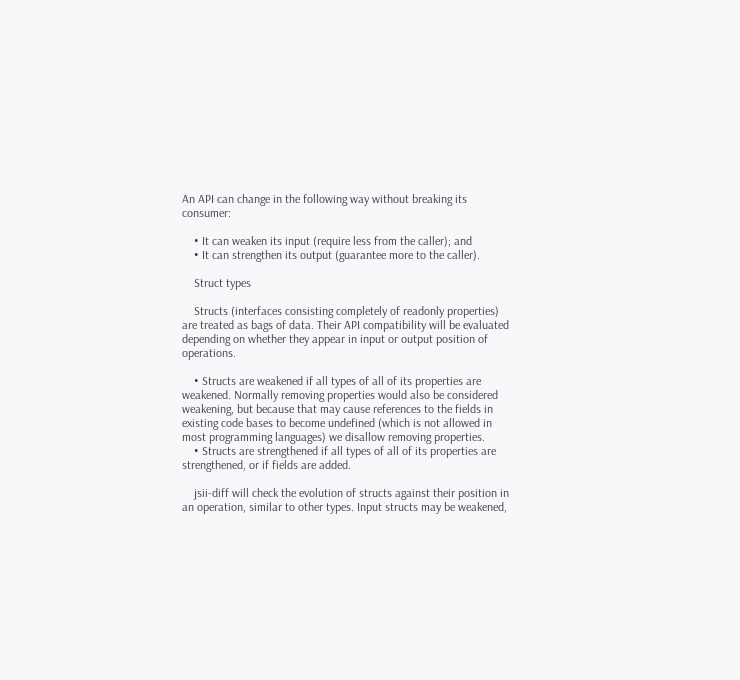An API can change in the following way without breaking its consumer:

    • It can weaken its input (require less from the caller); and
    • It can strengthen its output (guarantee more to the caller).

    Struct types

    Structs (interfaces consisting completely of readonly properties) are treated as bags of data. Their API compatibility will be evaluated depending on whether they appear in input or output position of operations.

    • Structs are weakened if all types of all of its properties are weakened. Normally removing properties would also be considered weakening, but because that may cause references to the fields in existing code bases to become undefined (which is not allowed in most programming languages) we disallow removing properties.
    • Structs are strengthened if all types of all of its properties are strengthened, or if fields are added.

    jsii-diff will check the evolution of structs against their position in an operation, similar to other types. Input structs may be weakened,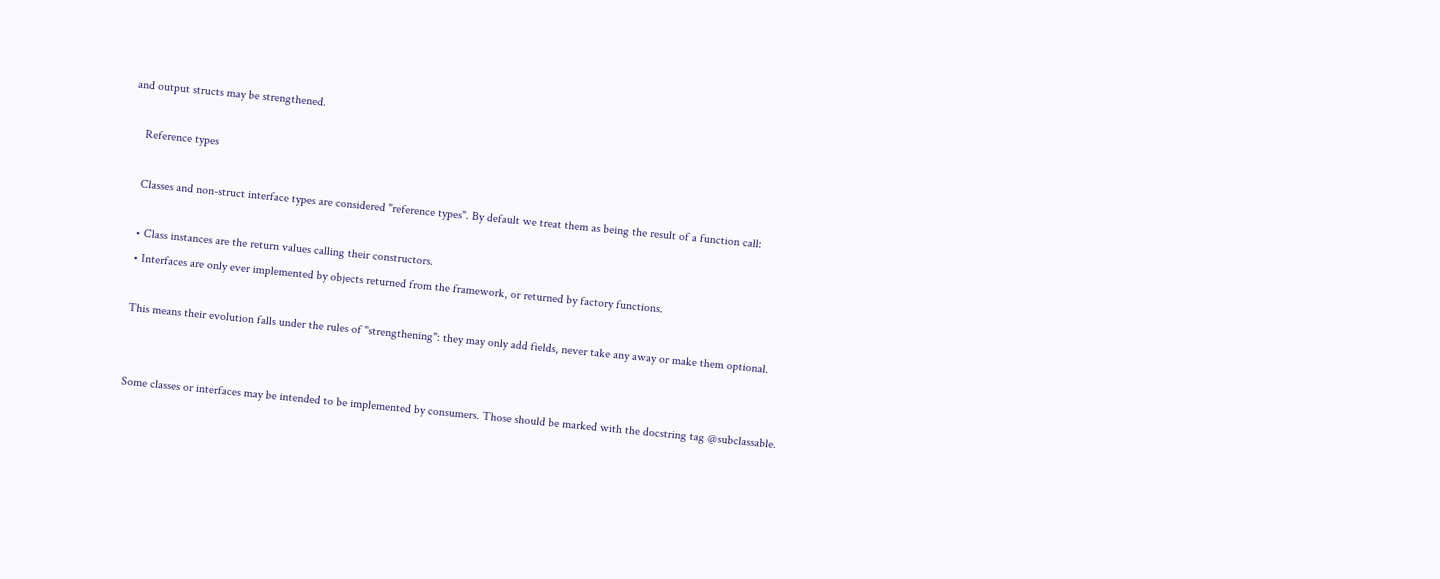and output structs may be strengthened.

    Reference types

    Classes and non-struct interface types are considered "reference types". By default we treat them as being the result of a function call:

    • Class instances are the return values calling their constructors.
    • Interfaces are only ever implemented by objects returned from the framework, or returned by factory functions.

    This means their evolution falls under the rules of "strengthening": they may only add fields, never take any away or make them optional.


    Some classes or interfaces may be intended to be implemented by consumers. Those should be marked with the docstring tag @subclassable.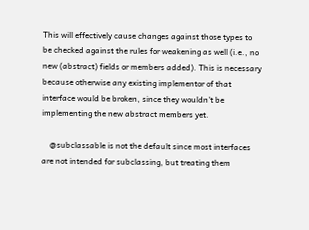This will effectively cause changes against those types to be checked against the rules for weakening as well (i.e., no new (abstract) fields or members added). This is necessary because otherwise any existing implementor of that interface would be broken, since they wouldn't be implementing the new abstract members yet.

    @subclassable is not the default since most interfaces are not intended for subclassing, but treating them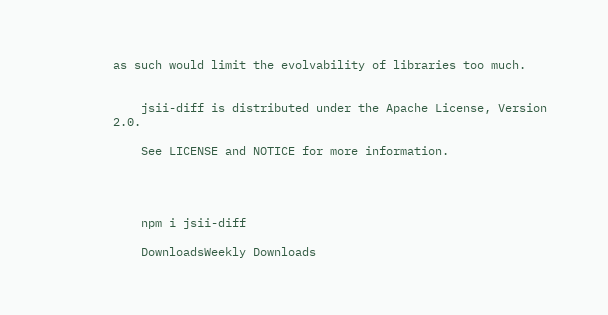as such would limit the evolvability of libraries too much.


    jsii-diff is distributed under the Apache License, Version 2.0.

    See LICENSE and NOTICE for more information.




    npm i jsii-diff

    DownloadsWeekly Downloads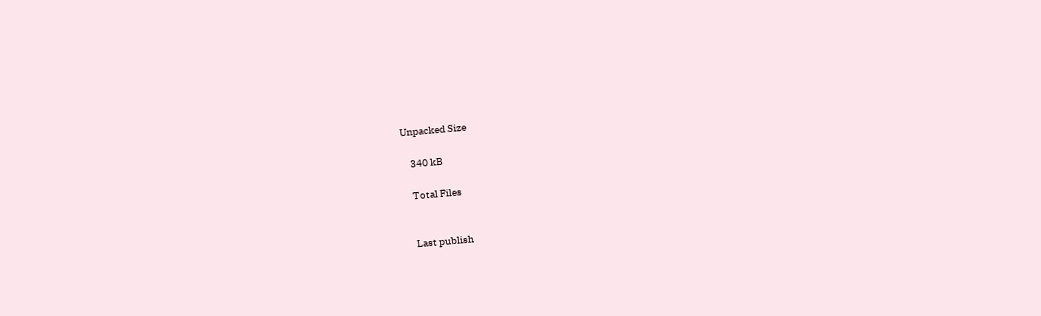Unpacked Size

    340 kB

    Total Files


    Last publish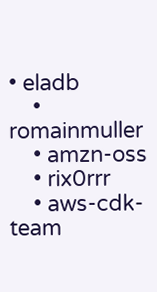• eladb
    • romainmuller
    • amzn-oss
    • rix0rrr
    • aws-cdk-team